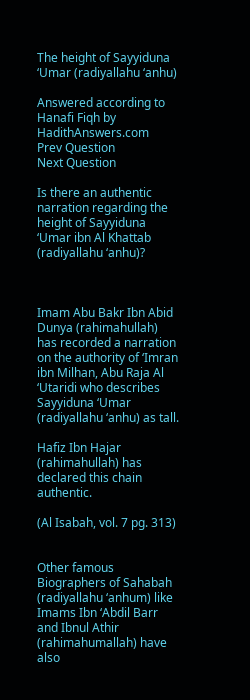The height of Sayyiduna ‘Umar (radiyallahu ‘anhu)

Answered according to Hanafi Fiqh by HadithAnswers.com
Prev Question
Next Question

Is there an authentic narration regarding the height of Sayyiduna ‘Umar ibn Al Khattab (radiyallahu ‘anhu)?



Imam Abu Bakr Ibn Abid Dunya (rahimahullah) has recorded a narration on the authority of ‘Imran ibn Milhan, Abu Raja Al ‘Utaridi who describes Sayyiduna ‘Umar (radiyallahu ‘anhu) as tall.

Hafiz Ibn Hajar (rahimahullah) has declared this chain authentic.

(Al Isabah, vol. 7 pg. 313)


Other famous Biographers of Sahabah (radiyallahu ‘anhum) like Imams Ibn ‘Abdil Barr and Ibnul Athir (rahimahumallah) have also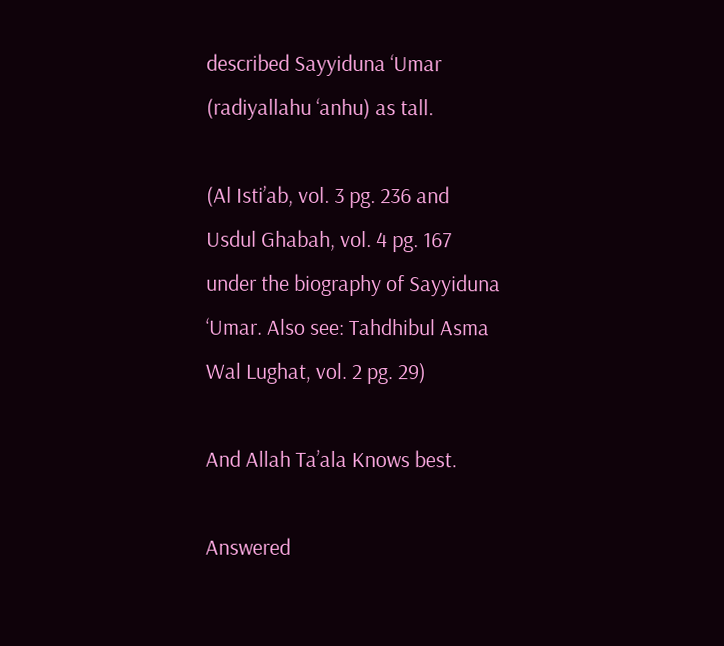described Sayyiduna ‘Umar (radiyallahu ‘anhu) as tall.

(Al Isti’ab, vol. 3 pg. 236 and Usdul Ghabah, vol. 4 pg. 167 under the biography of Sayyiduna ‘Umar. Also see: Tahdhibul Asma Wal Lughat, vol. 2 pg. 29)

And Allah Ta’ala Knows best.

Answered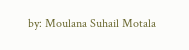by: Moulana Suhail Motala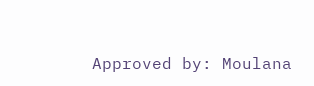Approved by: Moulana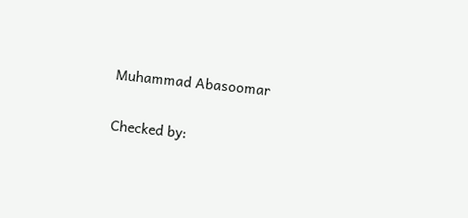Muhammad Abasoomar

Checked by: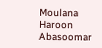Moulana Haroon Abasoomar